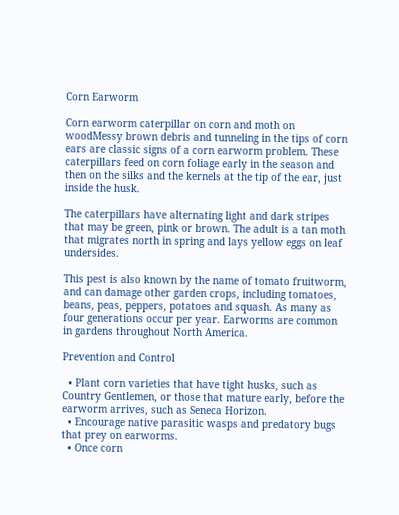Corn Earworm

Corn earworm caterpillar on corn and moth on woodMessy brown debris and tunneling in the tips of corn ears are classic signs of a corn earworm problem. These caterpillars feed on corn foliage early in the season and then on the silks and the kernels at the tip of the ear, just inside the husk.

The caterpillars have alternating light and dark stripes that may be green, pink or brown. The adult is a tan moth that migrates north in spring and lays yellow eggs on leaf undersides.

This pest is also known by the name of tomato fruitworm, and can damage other garden crops, including tomatoes, beans, peas, peppers, potatoes and squash. As many as four generations occur per year. Earworms are common in gardens throughout North America.

Prevention and Control

  • Plant corn varieties that have tight husks, such as Country Gentlemen, or those that mature early, before the earworm arrives, such as Seneca Horizon.
  • Encourage native parasitic wasps and predatory bugs that prey on earworms.
  • Once corn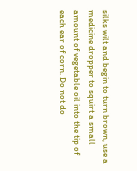silks wilt and begin to turn brown, use a medicine dropper to squirt a small amount of vegetable oil into the tip of each ear of corn. Do not do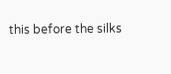this before the silks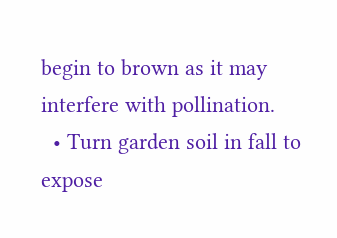begin to brown as it may interfere with pollination.
  • Turn garden soil in fall to expose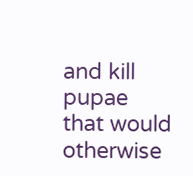and kill pupae that would otherwise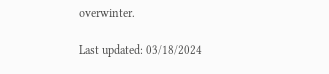overwinter.

Last updated: 03/18/2024